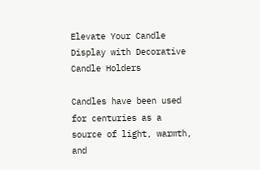Elevate Your Candle Display with Decorative Candle Holders

Candles have been used for centuries as a source of light, warmth, and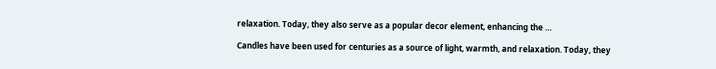relaxation. Today, they also serve as a popular decor element, enhancing the …

Candles have been used for centuries as a source of light, warmth, and relaxation. Today, they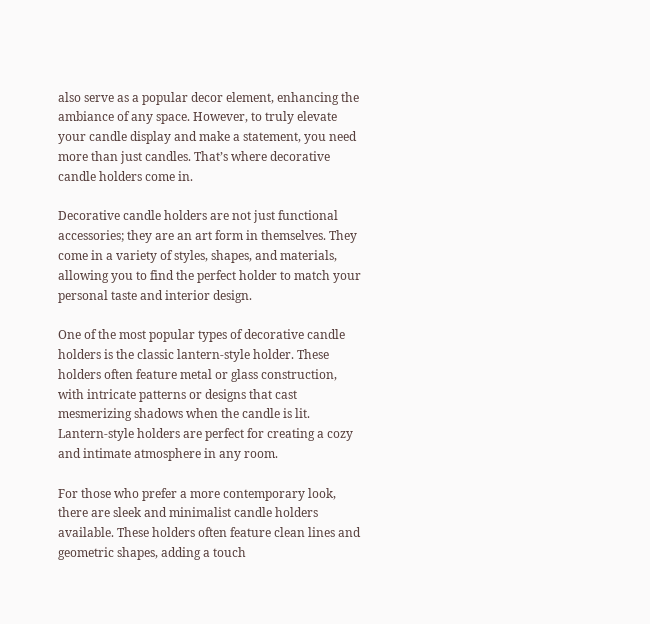also serve as a popular decor element, enhancing the ambiance of any space. However, to truly elevate your candle display and make a statement, you need more than just candles. That’s where decorative candle holders come in.

Decorative candle holders are not just functional accessories; they are an art form in themselves. They come in a variety of styles, shapes, and materials, allowing you to find the perfect holder to match your personal taste and interior design.

One of the most popular types of decorative candle holders is the classic lantern-style holder. These holders often feature metal or glass construction, with intricate patterns or designs that cast mesmerizing shadows when the candle is lit. Lantern-style holders are perfect for creating a cozy and intimate atmosphere in any room.

For those who prefer a more contemporary look, there are sleek and minimalist candle holders available. These holders often feature clean lines and geometric shapes, adding a touch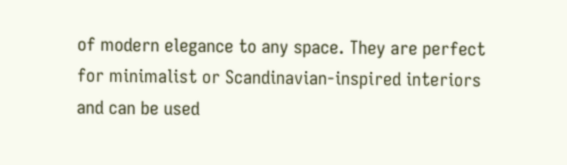of modern elegance to any space. They are perfect for minimalist or Scandinavian-inspired interiors and can be used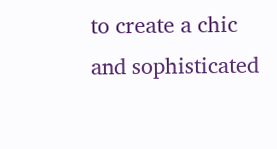to create a chic and sophisticated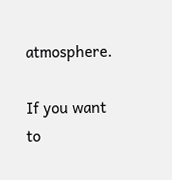atmosphere.

If you want to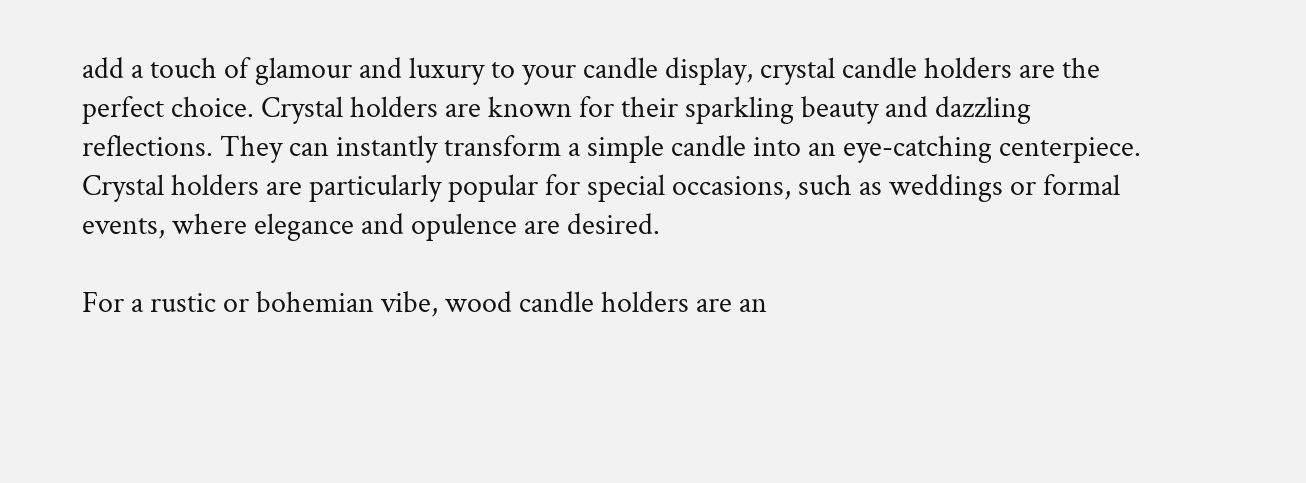add a touch of glamour and luxury to your candle display, crystal candle holders are the perfect choice. Crystal holders are known for their sparkling beauty and dazzling reflections. They can instantly transform a simple candle into an eye-catching centerpiece. Crystal holders are particularly popular for special occasions, such as weddings or formal events, where elegance and opulence are desired.

For a rustic or bohemian vibe, wood candle holders are an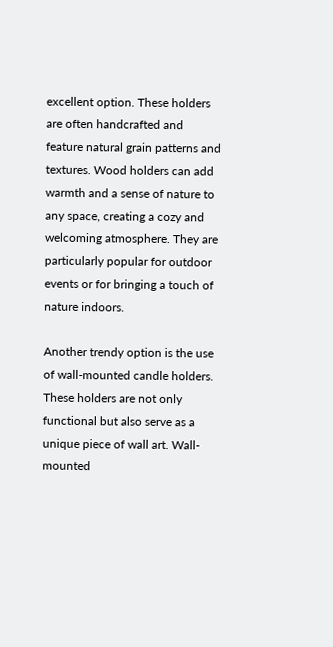excellent option. These holders are often handcrafted and feature natural grain patterns and textures. Wood holders can add warmth and a sense of nature to any space, creating a cozy and welcoming atmosphere. They are particularly popular for outdoor events or for bringing a touch of nature indoors.

Another trendy option is the use of wall-mounted candle holders. These holders are not only functional but also serve as a unique piece of wall art. Wall-mounted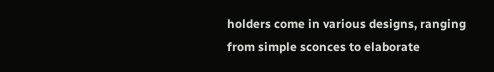holders come in various designs, ranging from simple sconces to elaborate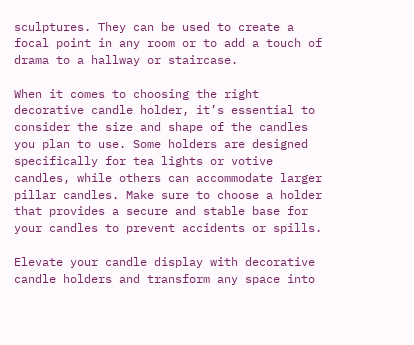sculptures. They can be used to create a focal point in any room or to add a touch of drama to a hallway or staircase.

When it comes to choosing the right decorative candle holder, it’s essential to consider the size and shape of the candles you plan to use. Some holders are designed specifically for tea lights or votive candles, while others can accommodate larger pillar candles. Make sure to choose a holder that provides a secure and stable base for your candles to prevent accidents or spills.

Elevate your candle display with decorative candle holders and transform any space into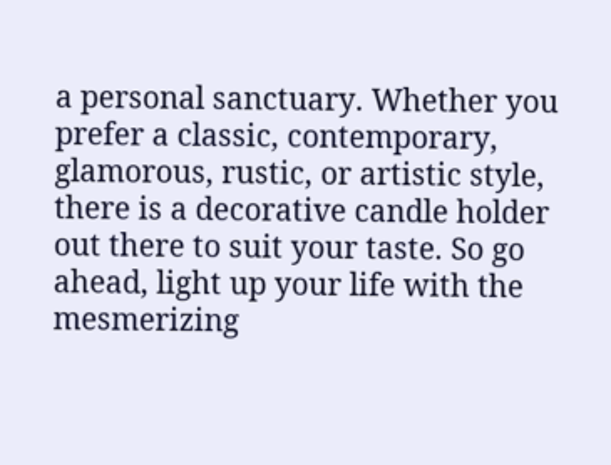a personal sanctuary. Whether you prefer a classic, contemporary, glamorous, rustic, or artistic style, there is a decorative candle holder out there to suit your taste. So go ahead, light up your life with the mesmerizing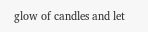glow of candles and let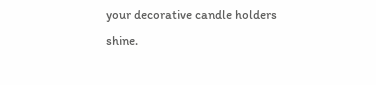your decorative candle holders shine.